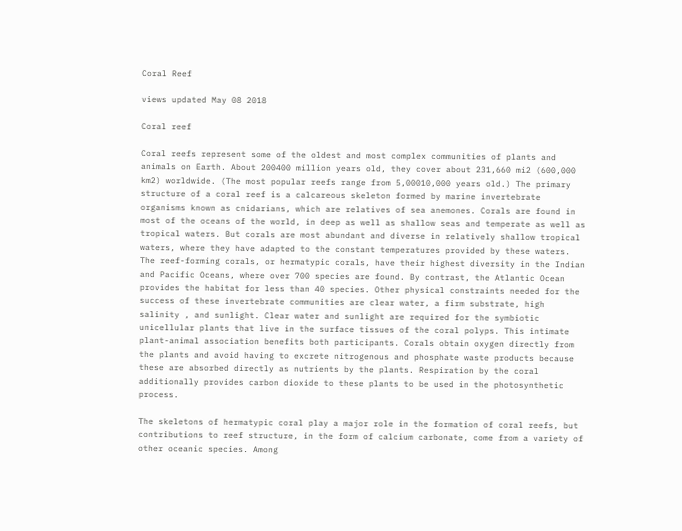Coral Reef

views updated May 08 2018

Coral reef

Coral reefs represent some of the oldest and most complex communities of plants and animals on Earth. About 200400 million years old, they cover about 231,660 mi2 (600,000 km2) worldwide. (The most popular reefs range from 5,00010,000 years old.) The primary structure of a coral reef is a calcareous skeleton formed by marine invertebrate organisms known as cnidarians, which are relatives of sea anemones. Corals are found in most of the oceans of the world, in deep as well as shallow seas and temperate as well as tropical waters. But corals are most abundant and diverse in relatively shallow tropical waters, where they have adapted to the constant temperatures provided by these waters. The reef-forming corals, or hermatypic corals, have their highest diversity in the Indian and Pacific Oceans, where over 700 species are found. By contrast, the Atlantic Ocean provides the habitat for less than 40 species. Other physical constraints needed for the success of these invertebrate communities are clear water, a firm substrate, high salinity , and sunlight. Clear water and sunlight are required for the symbiotic unicellular plants that live in the surface tissues of the coral polyps. This intimate plant-animal association benefits both participants. Corals obtain oxygen directly from the plants and avoid having to excrete nitrogenous and phosphate waste products because these are absorbed directly as nutrients by the plants. Respiration by the coral additionally provides carbon dioxide to these plants to be used in the photosynthetic process.

The skeletons of hermatypic coral play a major role in the formation of coral reefs, but contributions to reef structure, in the form of calcium carbonate, come from a variety of other oceanic species. Among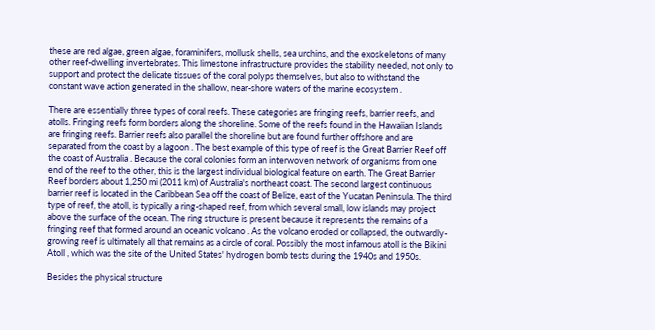these are red algae, green algae, foraminifers, mollusk shells, sea urchins, and the exoskeletons of many other reef-dwelling invertebrates. This limestone infrastructure provides the stability needed, not only to support and protect the delicate tissues of the coral polyps themselves, but also to withstand the constant wave action generated in the shallow, near-shore waters of the marine ecosystem .

There are essentially three types of coral reefs. These categories are fringing reefs, barrier reefs, and atolls. Fringing reefs form borders along the shoreline. Some of the reefs found in the Hawaiian Islands are fringing reefs. Barrier reefs also parallel the shoreline but are found further offshore and are separated from the coast by a lagoon . The best example of this type of reef is the Great Barrier Reef off the coast of Australia . Because the coral colonies form an interwoven network of organisms from one end of the reef to the other, this is the largest individual biological feature on earth. The Great Barrier Reef borders about 1,250 mi (2011 km) of Australia's northeast coast. The second largest continuous barrier reef is located in the Caribbean Sea off the coast of Belize, east of the Yucatan Peninsula. The third type of reef, the atoll, is typically a ring-shaped reef, from which several small, low islands may project above the surface of the ocean. The ring structure is present because it represents the remains of a fringing reef that formed around an oceanic volcano . As the volcano eroded or collapsed, the outwardly-growing reef is ultimately all that remains as a circle of coral. Possibly the most infamous atoll is the Bikini Atoll , which was the site of the United States' hydrogen bomb tests during the 1940s and 1950s.

Besides the physical structure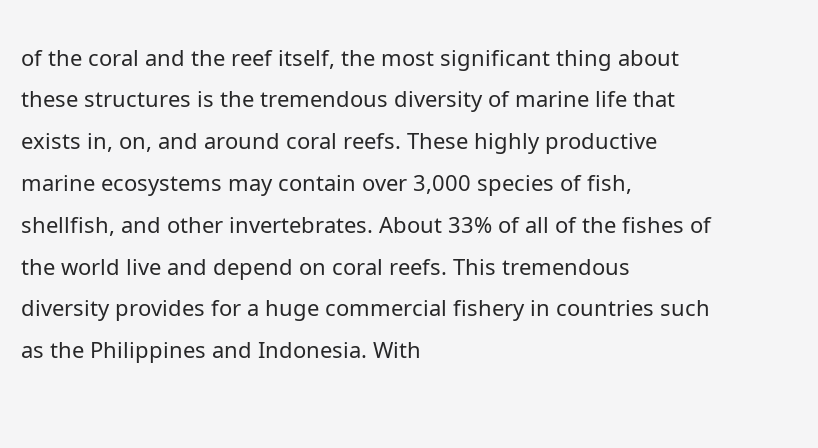of the coral and the reef itself, the most significant thing about these structures is the tremendous diversity of marine life that exists in, on, and around coral reefs. These highly productive marine ecosystems may contain over 3,000 species of fish, shellfish, and other invertebrates. About 33% of all of the fishes of the world live and depend on coral reefs. This tremendous diversity provides for a huge commercial fishery in countries such as the Philippines and Indonesia. With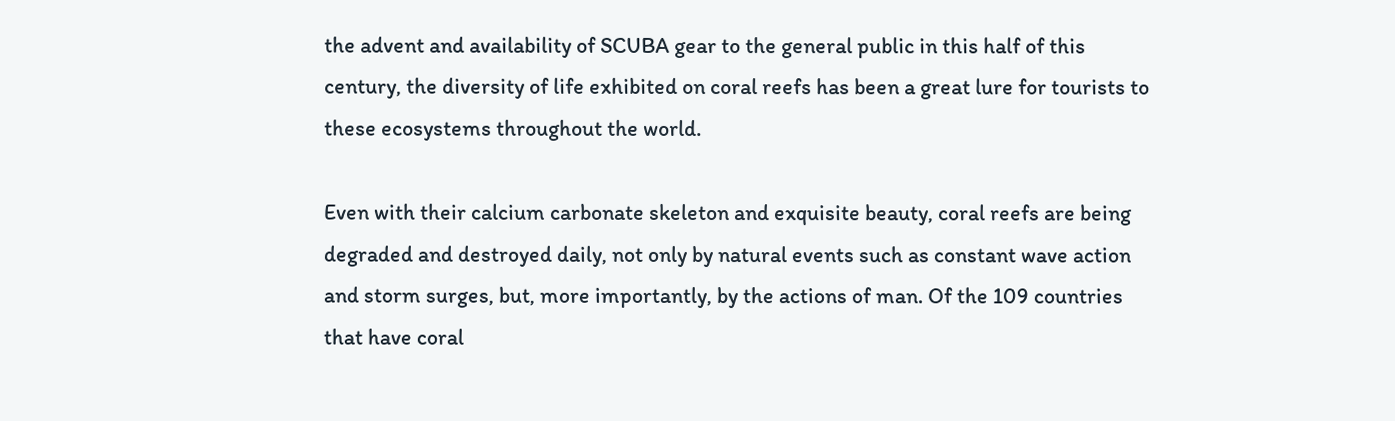the advent and availability of SCUBA gear to the general public in this half of this century, the diversity of life exhibited on coral reefs has been a great lure for tourists to these ecosystems throughout the world.

Even with their calcium carbonate skeleton and exquisite beauty, coral reefs are being degraded and destroyed daily, not only by natural events such as constant wave action and storm surges, but, more importantly, by the actions of man. Of the 109 countries that have coral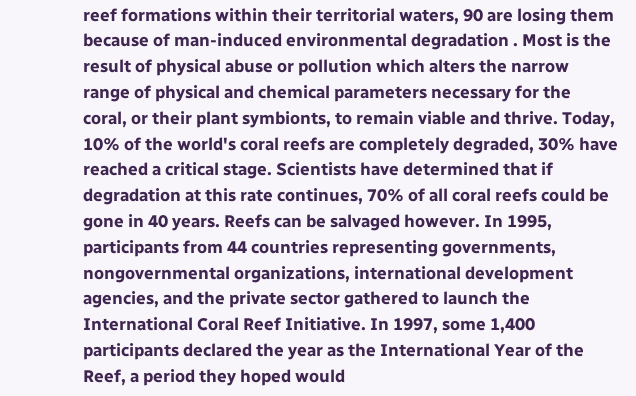reef formations within their territorial waters, 90 are losing them because of man-induced environmental degradation . Most is the result of physical abuse or pollution which alters the narrow range of physical and chemical parameters necessary for the coral, or their plant symbionts, to remain viable and thrive. Today, 10% of the world's coral reefs are completely degraded, 30% have reached a critical stage. Scientists have determined that if degradation at this rate continues, 70% of all coral reefs could be gone in 40 years. Reefs can be salvaged however. In 1995, participants from 44 countries representing governments, nongovernmental organizations, international development agencies, and the private sector gathered to launch the International Coral Reef Initiative. In 1997, some 1,400 participants declared the year as the International Year of the Reef, a period they hoped would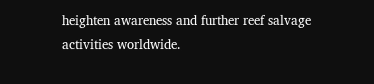heighten awareness and further reef salvage activities worldwide.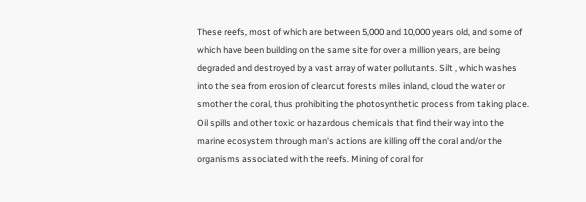These reefs, most of which are between 5,000 and 10,000 years old, and some of which have been building on the same site for over a million years, are being degraded and destroyed by a vast array of water pollutants. Silt , which washes into the sea from erosion of clearcut forests miles inland, cloud the water or smother the coral, thus prohibiting the photosynthetic process from taking place. Oil spills and other toxic or hazardous chemicals that find their way into the marine ecosystem through man's actions are killing off the coral and/or the organisms associated with the reefs. Mining of coral for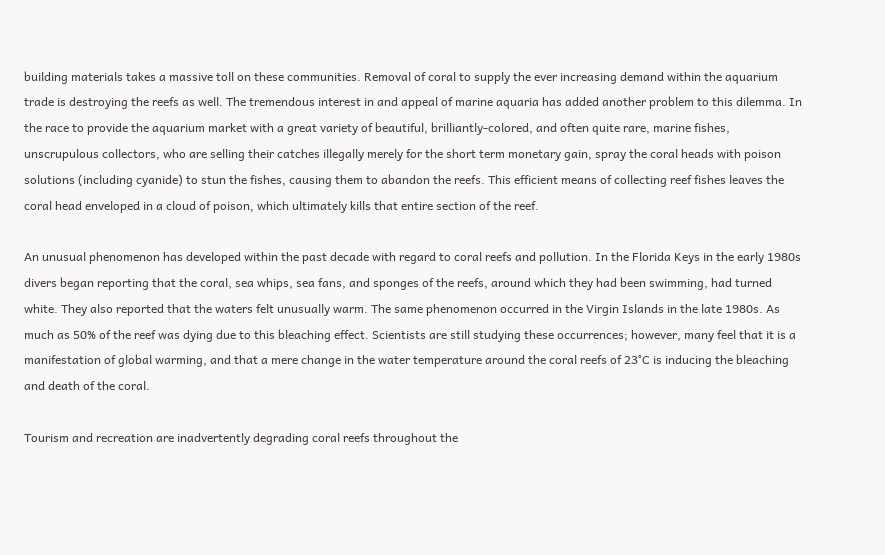building materials takes a massive toll on these communities. Removal of coral to supply the ever increasing demand within the aquarium trade is destroying the reefs as well. The tremendous interest in and appeal of marine aquaria has added another problem to this dilemma. In the race to provide the aquarium market with a great variety of beautiful, brilliantly-colored, and often quite rare, marine fishes, unscrupulous collectors, who are selling their catches illegally merely for the short term monetary gain, spray the coral heads with poison solutions (including cyanide) to stun the fishes, causing them to abandon the reefs. This efficient means of collecting reef fishes leaves the coral head enveloped in a cloud of poison, which ultimately kills that entire section of the reef.

An unusual phenomenon has developed within the past decade with regard to coral reefs and pollution. In the Florida Keys in the early 1980s divers began reporting that the coral, sea whips, sea fans, and sponges of the reefs, around which they had been swimming, had turned white. They also reported that the waters felt unusually warm. The same phenomenon occurred in the Virgin Islands in the late 1980s. As much as 50% of the reef was dying due to this bleaching effect. Scientists are still studying these occurrences; however, many feel that it is a manifestation of global warming, and that a mere change in the water temperature around the coral reefs of 23°C is inducing the bleaching and death of the coral.

Tourism and recreation are inadvertently degrading coral reefs throughout the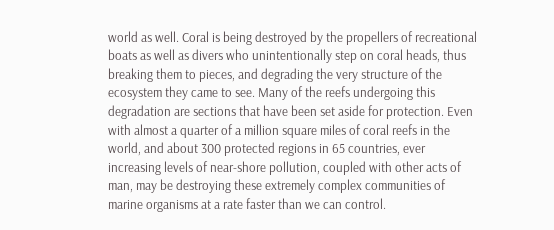world as well. Coral is being destroyed by the propellers of recreational boats as well as divers who unintentionally step on coral heads, thus breaking them to pieces, and degrading the very structure of the ecosystem they came to see. Many of the reefs undergoing this degradation are sections that have been set aside for protection. Even with almost a quarter of a million square miles of coral reefs in the world, and about 300 protected regions in 65 countries, ever increasing levels of near-shore pollution, coupled with other acts of man, may be destroying these extremely complex communities of marine organisms at a rate faster than we can control.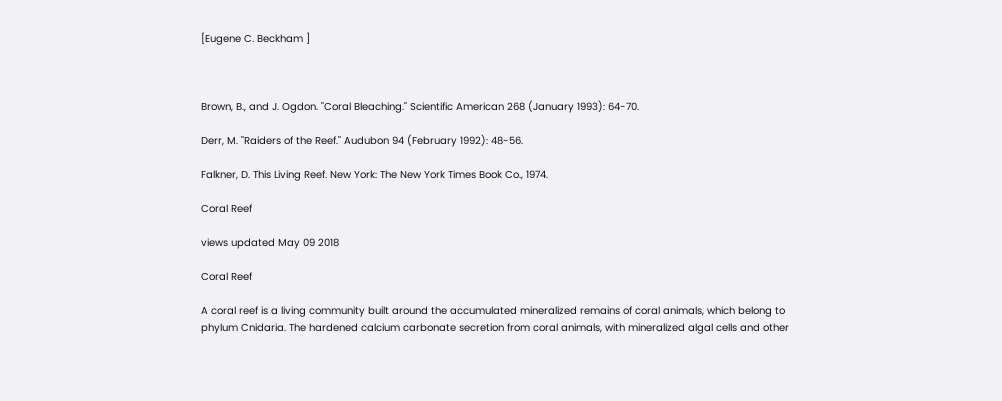[Eugene C. Beckham ]



Brown, B., and J. Ogdon. "Coral Bleaching." Scientific American 268 (January 1993): 64-70.

Derr, M. "Raiders of the Reef." Audubon 94 (February 1992): 48-56.

Falkner, D. This Living Reef. New York: The New York Times Book Co., 1974.

Coral Reef

views updated May 09 2018

Coral Reef

A coral reef is a living community built around the accumulated mineralized remains of coral animals, which belong to phylum Cnidaria. The hardened calcium carbonate secretion from coral animals, with mineralized algal cells and other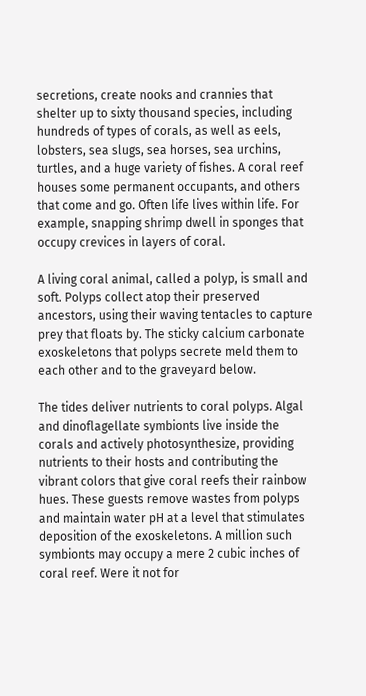secretions, create nooks and crannies that shelter up to sixty thousand species, including hundreds of types of corals, as well as eels, lobsters, sea slugs, sea horses, sea urchins, turtles, and a huge variety of fishes. A coral reef houses some permanent occupants, and others that come and go. Often life lives within life. For example, snapping shrimp dwell in sponges that occupy crevices in layers of coral.

A living coral animal, called a polyp, is small and soft. Polyps collect atop their preserved ancestors, using their waving tentacles to capture prey that floats by. The sticky calcium carbonate exoskeletons that polyps secrete meld them to each other and to the graveyard below.

The tides deliver nutrients to coral polyps. Algal and dinoflagellate symbionts live inside the corals and actively photosynthesize, providing nutrients to their hosts and contributing the vibrant colors that give coral reefs their rainbow hues. These guests remove wastes from polyps and maintain water pH at a level that stimulates deposition of the exoskeletons. A million such symbionts may occupy a mere 2 cubic inches of coral reef. Were it not for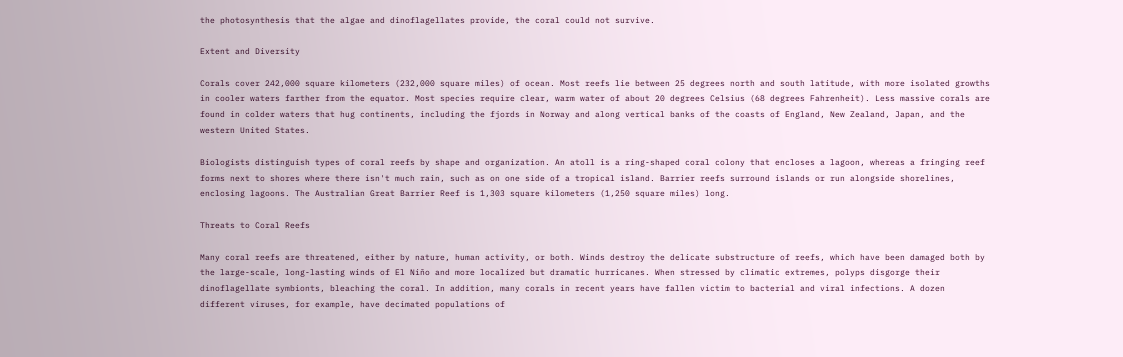the photosynthesis that the algae and dinoflagellates provide, the coral could not survive.

Extent and Diversity

Corals cover 242,000 square kilometers (232,000 square miles) of ocean. Most reefs lie between 25 degrees north and south latitude, with more isolated growths in cooler waters farther from the equator. Most species require clear, warm water of about 20 degrees Celsius (68 degrees Fahrenheit). Less massive corals are found in colder waters that hug continents, including the fjords in Norway and along vertical banks of the coasts of England, New Zealand, Japan, and the western United States.

Biologists distinguish types of coral reefs by shape and organization. An atoll is a ring-shaped coral colony that encloses a lagoon, whereas a fringing reef forms next to shores where there isn't much rain, such as on one side of a tropical island. Barrier reefs surround islands or run alongside shorelines, enclosing lagoons. The Australian Great Barrier Reef is 1,303 square kilometers (1,250 square miles) long.

Threats to Coral Reefs

Many coral reefs are threatened, either by nature, human activity, or both. Winds destroy the delicate substructure of reefs, which have been damaged both by the large-scale, long-lasting winds of El Niño and more localized but dramatic hurricanes. When stressed by climatic extremes, polyps disgorge their dinoflagellate symbionts, bleaching the coral. In addition, many corals in recent years have fallen victim to bacterial and viral infections. A dozen different viruses, for example, have decimated populations of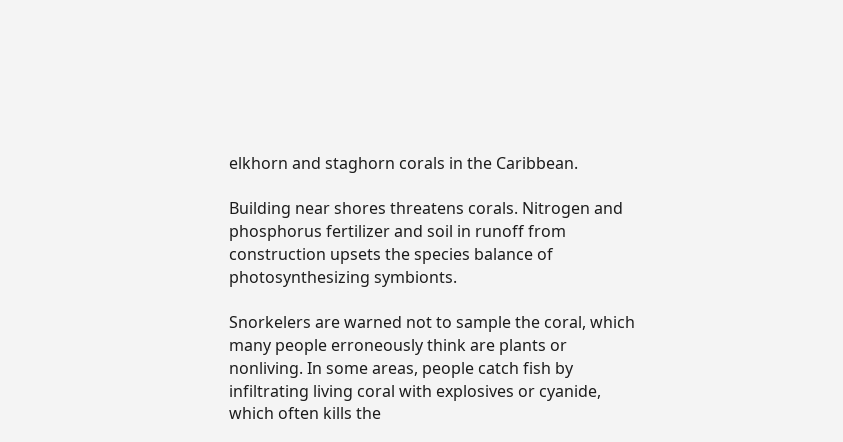elkhorn and staghorn corals in the Caribbean.

Building near shores threatens corals. Nitrogen and phosphorus fertilizer and soil in runoff from construction upsets the species balance of photosynthesizing symbionts.

Snorkelers are warned not to sample the coral, which many people erroneously think are plants or nonliving. In some areas, people catch fish by infiltrating living coral with explosives or cyanide, which often kills the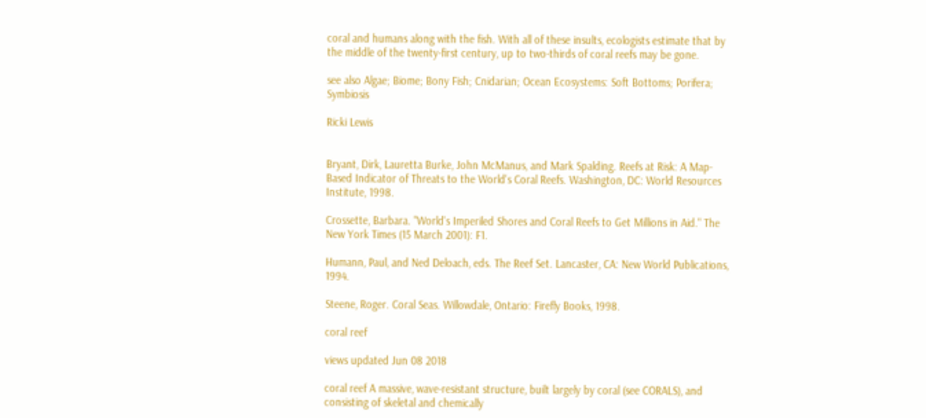coral and humans along with the fish. With all of these insults, ecologists estimate that by the middle of the twenty-first century, up to two-thirds of coral reefs may be gone.

see also Algae; Biome; Bony Fish; Cnidarian; Ocean Ecosystems: Soft Bottoms; Porifera; Symbiosis

Ricki Lewis


Bryant, Dirk, Lauretta Burke, John McManus, and Mark Spalding. Reefs at Risk: A Map-Based Indicator of Threats to the World's Coral Reefs. Washington, DC: World Resources Institute, 1998.

Crossette, Barbara. "World's Imperiled Shores and Coral Reefs to Get Millions in Aid." The New York Times (15 March 2001): F1.

Humann, Paul, and Ned Deloach, eds. The Reef Set. Lancaster, CA: New World Publications, 1994.

Steene, Roger. Coral Seas. Willowdale, Ontario: Firefly Books, 1998.

coral reef

views updated Jun 08 2018

coral reef A massive, wave-resistant structure, built largely by coral (see CORALS), and consisting of skeletal and chemically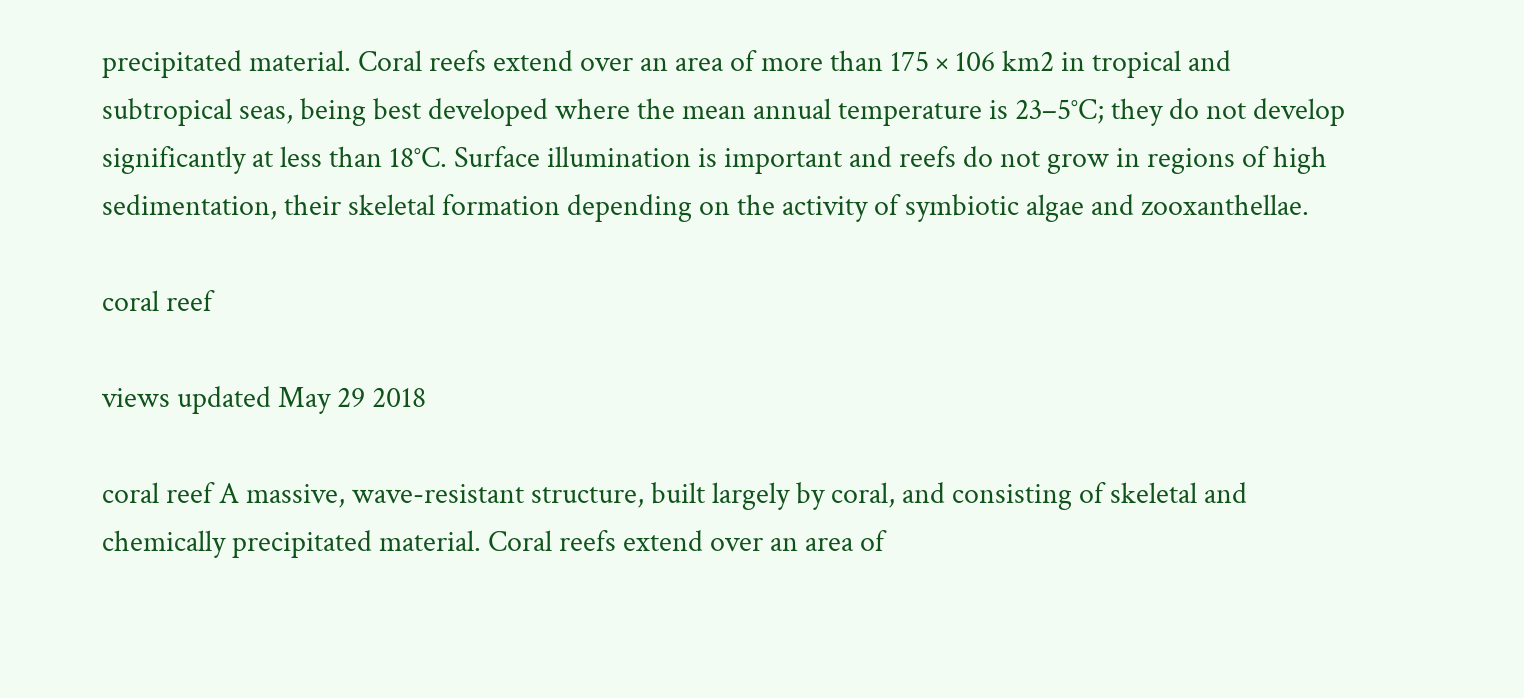precipitated material. Coral reefs extend over an area of more than 175 × 106 km2 in tropical and subtropical seas, being best developed where the mean annual temperature is 23–5°C; they do not develop significantly at less than 18°C. Surface illumination is important and reefs do not grow in regions of high sedimentation, their skeletal formation depending on the activity of symbiotic algae and zooxanthellae.

coral reef

views updated May 29 2018

coral reef A massive, wave-resistant structure, built largely by coral, and consisting of skeletal and chemically precipitated material. Coral reefs extend over an area of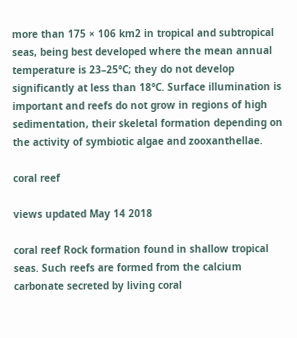more than 175 × 106 km2 in tropical and subtropical seas, being best developed where the mean annual temperature is 23–25°C; they do not develop significantly at less than 18°C. Surface illumination is important and reefs do not grow in regions of high sedimentation, their skeletal formation depending on the activity of symbiotic algae and zooxanthellae.

coral reef

views updated May 14 2018

coral reef Rock formation found in shallow tropical seas. Such reefs are formed from the calcium carbonate secreted by living coral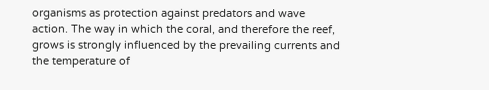organisms as protection against predators and wave action. The way in which the coral, and therefore the reef, grows is strongly influenced by the prevailing currents and the temperature of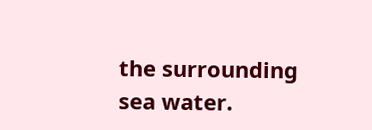the surrounding sea water.